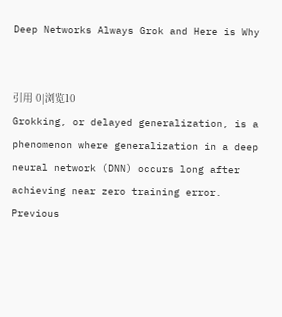Deep Networks Always Grok and Here is Why


引用 0|浏览10
Grokking, or delayed generalization, is a phenomenon where generalization in a deep neural network (DNN) occurs long after achieving near zero training error. Previous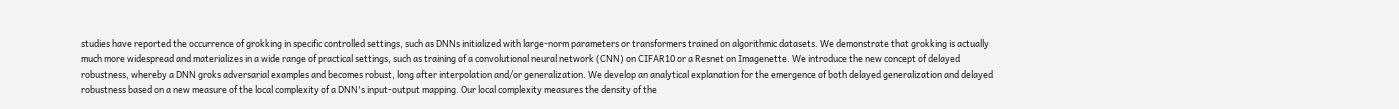studies have reported the occurrence of grokking in specific controlled settings, such as DNNs initialized with large-norm parameters or transformers trained on algorithmic datasets. We demonstrate that grokking is actually much more widespread and materializes in a wide range of practical settings, such as training of a convolutional neural network (CNN) on CIFAR10 or a Resnet on Imagenette. We introduce the new concept of delayed robustness, whereby a DNN groks adversarial examples and becomes robust, long after interpolation and/or generalization. We develop an analytical explanation for the emergence of both delayed generalization and delayed robustness based on a new measure of the local complexity of a DNN's input-output mapping. Our local complexity measures the density of the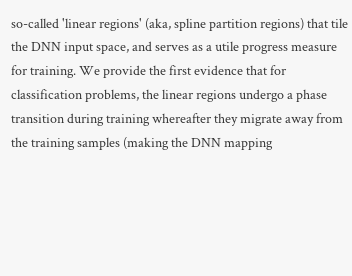so-called 'linear regions' (aka, spline partition regions) that tile the DNN input space, and serves as a utile progress measure for training. We provide the first evidence that for classification problems, the linear regions undergo a phase transition during training whereafter they migrate away from the training samples (making the DNN mapping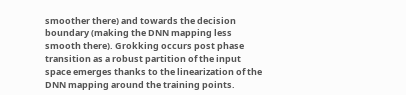smoother there) and towards the decision boundary (making the DNN mapping less smooth there). Grokking occurs post phase transition as a robust partition of the input space emerges thanks to the linearization of the DNN mapping around the training points.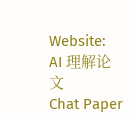Website:
AI 理解论文
Chat Paper